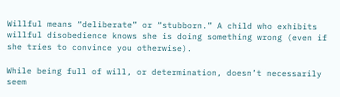Willful means “deliberate” or “stubborn.” A child who exhibits willful disobedience knows she is doing something wrong (even if she tries to convince you otherwise).

While being full of will, or determination, doesn’t necessarily seem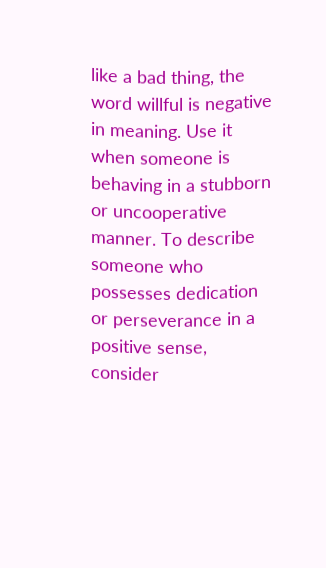like a bad thing, the word willful is negative in meaning. Use it when someone is behaving in a stubborn or uncooperative manner. To describe someone who possesses dedication or perseverance in a positive sense, consider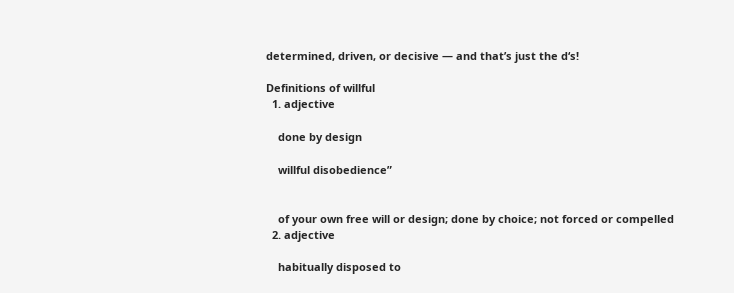determined, driven, or decisive — and that’s just the d‘s!

Definitions of willful
  1. adjective

    done by design

    willful disobedience”


    of your own free will or design; done by choice; not forced or compelled
  2. adjective

    habitually disposed to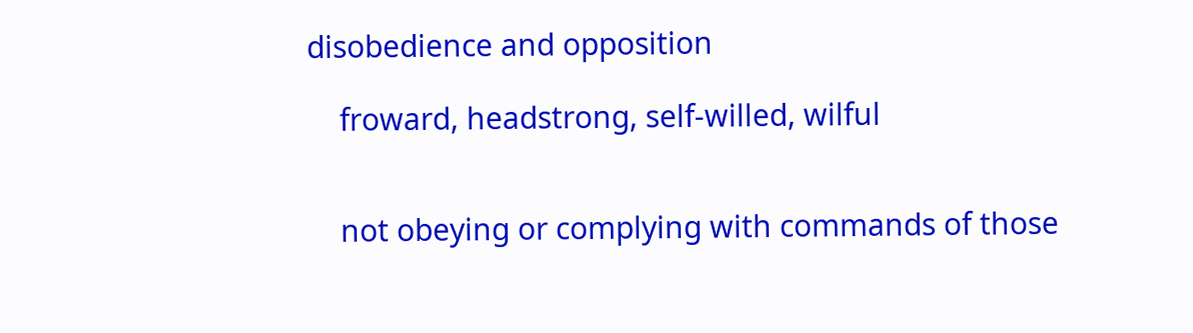disobedience and opposition

    froward, headstrong, self-willed, wilful


    not obeying or complying with commands of those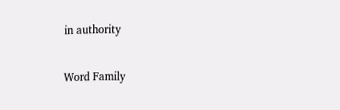in authority

Word Family